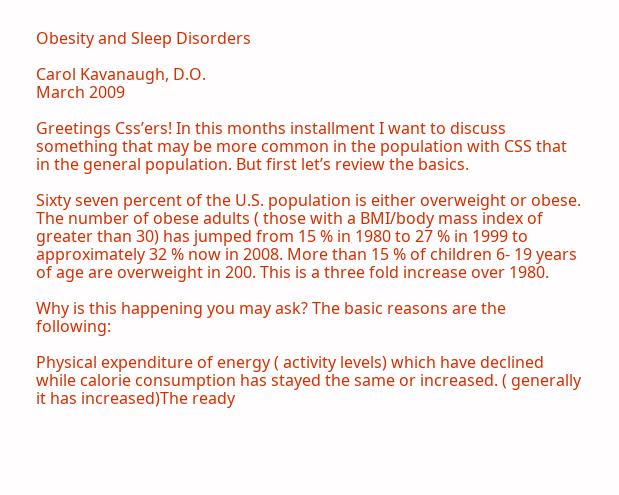Obesity and Sleep Disorders

Carol Kavanaugh, D.O.
March 2009

Greetings Css’ers! In this months installment I want to discuss something that may be more common in the population with CSS that in the general population. But first let’s review the basics.

Sixty seven percent of the U.S. population is either overweight or obese. The number of obese adults ( those with a BMI/body mass index of greater than 30) has jumped from 15 % in 1980 to 27 % in 1999 to approximately 32 % now in 2008. More than 15 % of children 6- 19 years of age are overweight in 200. This is a three fold increase over 1980.

Why is this happening you may ask? The basic reasons are the following:

Physical expenditure of energy ( activity levels) which have declined while calorie consumption has stayed the same or increased. ( generally it has increased)The ready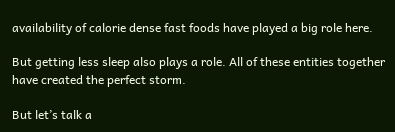availability of calorie dense fast foods have played a big role here.

But getting less sleep also plays a role. All of these entities together have created the perfect storm.

But let’s talk a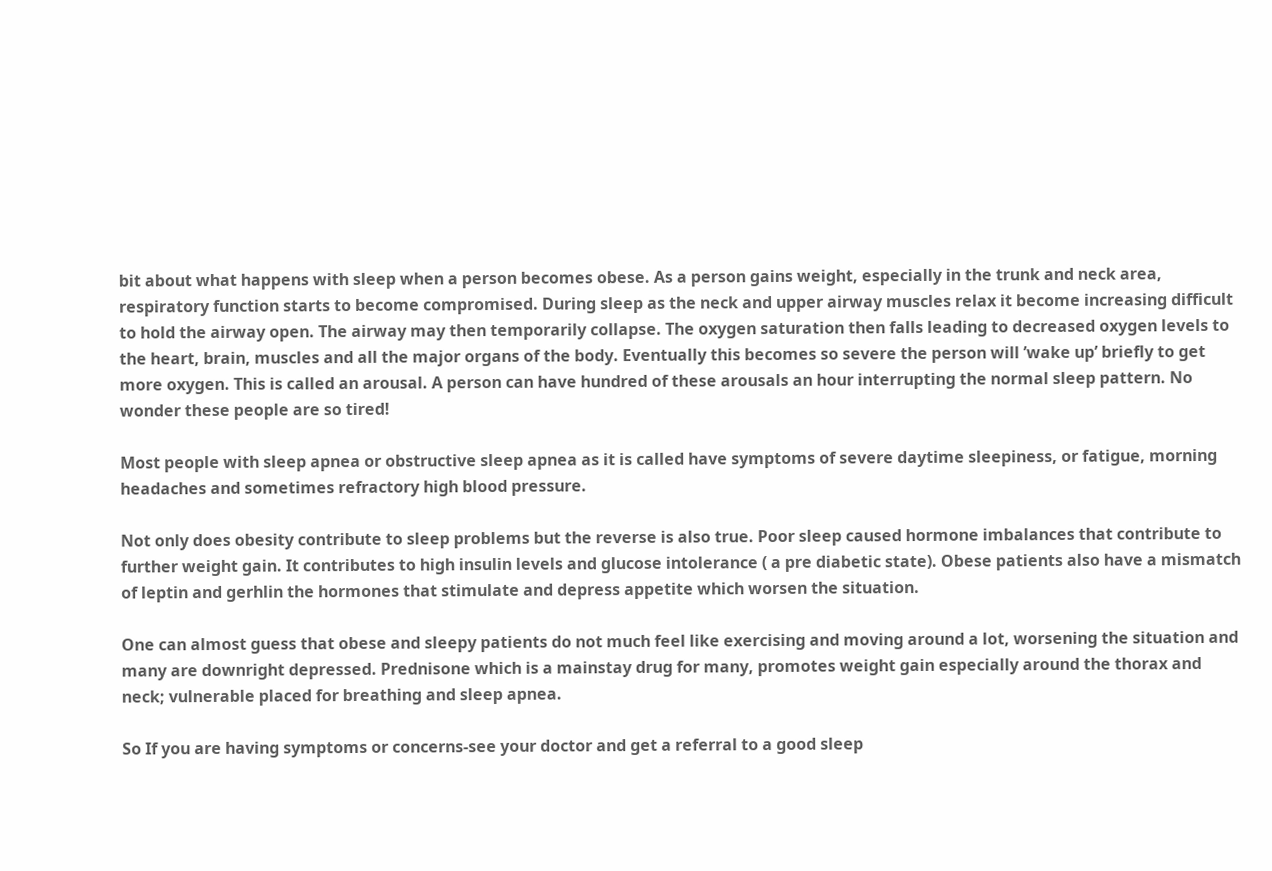bit about what happens with sleep when a person becomes obese. As a person gains weight, especially in the trunk and neck area, respiratory function starts to become compromised. During sleep as the neck and upper airway muscles relax it become increasing difficult to hold the airway open. The airway may then temporarily collapse. The oxygen saturation then falls leading to decreased oxygen levels to the heart, brain, muscles and all the major organs of the body. Eventually this becomes so severe the person will ’wake up’ briefly to get more oxygen. This is called an arousal. A person can have hundred of these arousals an hour interrupting the normal sleep pattern. No wonder these people are so tired!

Most people with sleep apnea or obstructive sleep apnea as it is called have symptoms of severe daytime sleepiness, or fatigue, morning headaches and sometimes refractory high blood pressure.

Not only does obesity contribute to sleep problems but the reverse is also true. Poor sleep caused hormone imbalances that contribute to further weight gain. It contributes to high insulin levels and glucose intolerance ( a pre diabetic state). Obese patients also have a mismatch of leptin and gerhlin the hormones that stimulate and depress appetite which worsen the situation.

One can almost guess that obese and sleepy patients do not much feel like exercising and moving around a lot, worsening the situation and many are downright depressed. Prednisone which is a mainstay drug for many, promotes weight gain especially around the thorax and neck; vulnerable placed for breathing and sleep apnea.

So If you are having symptoms or concerns-see your doctor and get a referral to a good sleep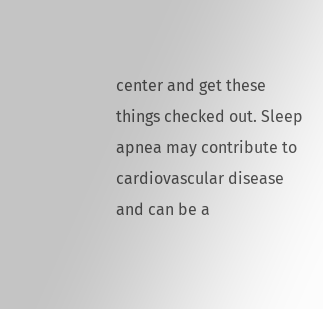center and get these things checked out. Sleep apnea may contribute to cardiovascular disease and can be a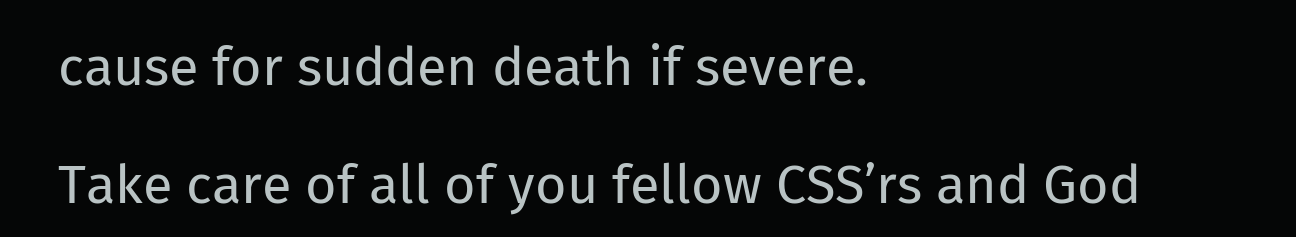cause for sudden death if severe.

Take care of all of you fellow CSS’rs and God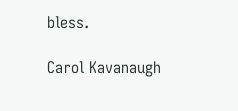bless.

Carol Kavanaugh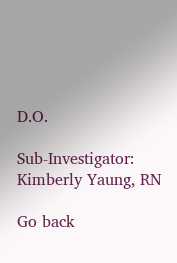D.O.

Sub-Investigator: Kimberly Yaung, RN

Go back